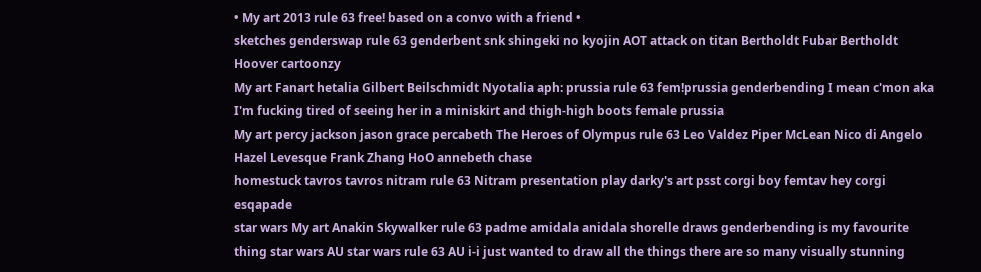• My art 2013 rule 63 free! based on a convo with a friend •
sketches genderswap rule 63 genderbent snk shingeki no kyojin AOT attack on titan Bertholdt Fubar Bertholdt Hoover cartoonzy
My art Fanart hetalia Gilbert Beilschmidt Nyotalia aph: prussia rule 63 fem!prussia genderbending I mean c'mon aka I'm fucking tired of seeing her in a miniskirt and thigh-high boots female prussia
My art percy jackson jason grace percabeth The Heroes of Olympus rule 63 Leo Valdez Piper McLean Nico di Angelo Hazel Levesque Frank Zhang HoO annebeth chase
homestuck tavros tavros nitram rule 63 Nitram presentation play darky's art psst corgi boy femtav hey corgi esqapade
star wars My art Anakin Skywalker rule 63 padme amidala anidala shorelle draws genderbending is my favourite thing star wars AU star wars rule 63 AU i-i just wanted to draw all the things there are so many visually stunning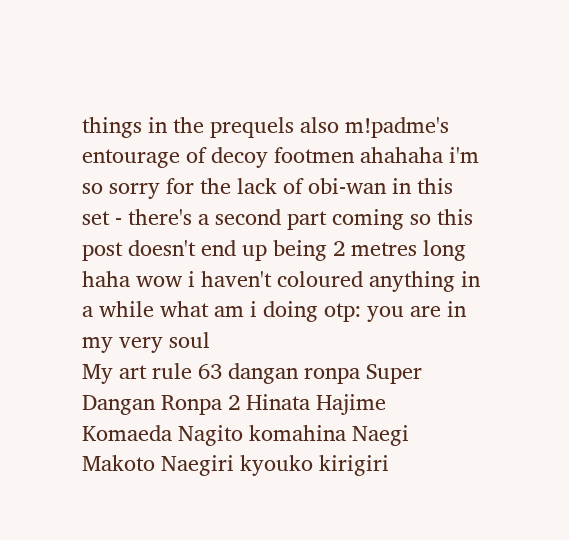things in the prequels also m!padme's entourage of decoy footmen ahahaha i'm so sorry for the lack of obi-wan in this set - there's a second part coming so this post doesn't end up being 2 metres long haha wow i haven't coloured anything in a while what am i doing otp: you are in my very soul
My art rule 63 dangan ronpa Super Dangan Ronpa 2 Hinata Hajime Komaeda Nagito komahina Naegi Makoto Naegiri kyouko kirigiri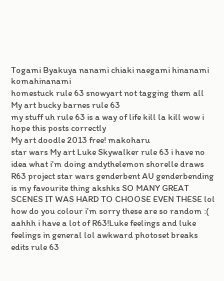Togami Byakuya nanami chiaki naegami hinanami komahinanami
homestuck rule 63 snowyart not tagging them all
My art bucky barnes rule 63
my stuff uh rule 63 is a way of life kill la kill wow i hope this posts correctly
My art doodle 2013 free! makoharu
star wars My art Luke Skywalker rule 63 i have no idea what i'm doing andythelemon shorelle draws R63 project star wars genderbent AU genderbending is my favourite thing akshks SO MANY GREAT SCENES IT WAS HARD TO CHOOSE EVEN THESE lol how do you colour i'm sorry these are so random :( aahhh i have a lot of R63!Luke feelings and luke feelings in general lol awkward photoset breaks
edits rule 63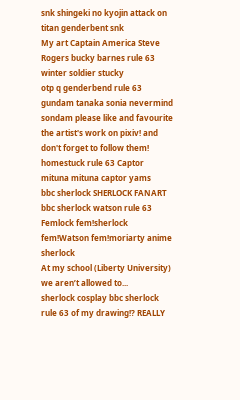snk shingeki no kyojin attack on titan genderbent snk
My art Captain America Steve Rogers bucky barnes rule 63 winter soldier stucky
otp q genderbend rule 63 gundam tanaka sonia nevermind sondam please like and favourite the artist's work on pixiv! and don't forget to follow them!
homestuck rule 63 Captor mituna mituna captor yams
bbc sherlock SHERLOCK FANART bbc sherlock watson rule 63 Femlock fem!sherlock fem!Watson fem!moriarty anime sherlock
At my school (Liberty University) we aren’t allowed to...
sherlock cosplay bbc sherlock rule 63 of my drawing!? REALLY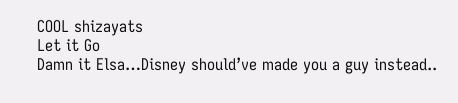COOL shizayats
Let it Go
Damn it Elsa…Disney should’ve made you a guy instead..